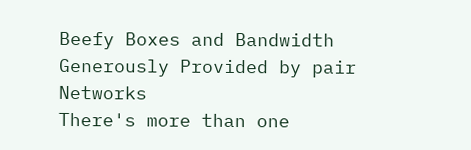Beefy Boxes and Bandwidth Generously Provided by pair Networks
There's more than one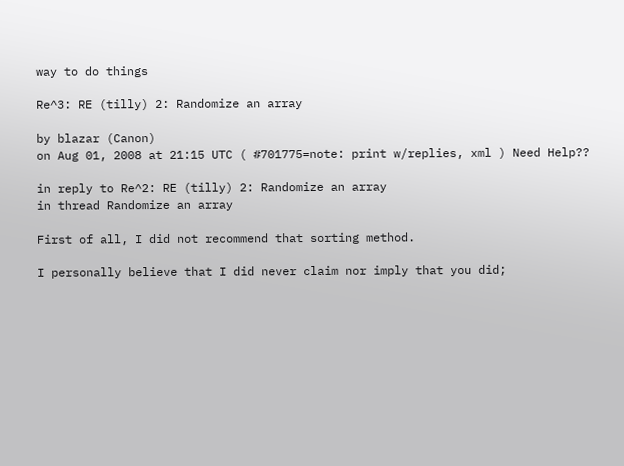way to do things

Re^3: RE (tilly) 2: Randomize an array

by blazar (Canon)
on Aug 01, 2008 at 21:15 UTC ( #701775=note: print w/replies, xml ) Need Help??

in reply to Re^2: RE (tilly) 2: Randomize an array
in thread Randomize an array

First of all, I did not recommend that sorting method.

I personally believe that I did never claim nor imply that you did;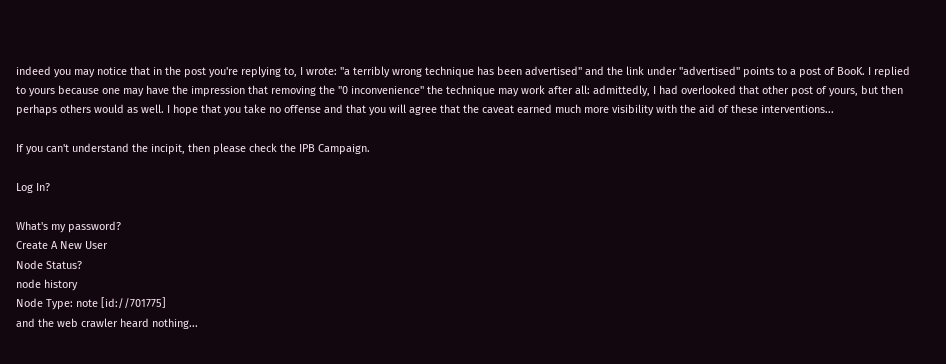indeed you may notice that in the post you're replying to, I wrote: "a terribly wrong technique has been advertised" and the link under "advertised" points to a post of BooK. I replied to yours because one may have the impression that removing the "0 inconvenience" the technique may work after all: admittedly, I had overlooked that other post of yours, but then perhaps others would as well. I hope that you take no offense and that you will agree that the caveat earned much more visibility with the aid of these interventions...

If you can't understand the incipit, then please check the IPB Campaign.

Log In?

What's my password?
Create A New User
Node Status?
node history
Node Type: note [id://701775]
and the web crawler heard nothing...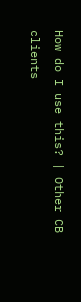How do I use this? | Other CB clients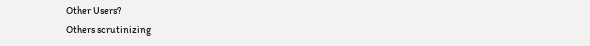Other Users?
Others scrutinizing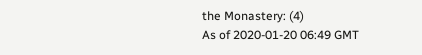the Monastery: (4)
As of 2020-01-20 06:49 GMT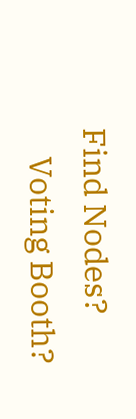Find Nodes?
    Voting Booth?